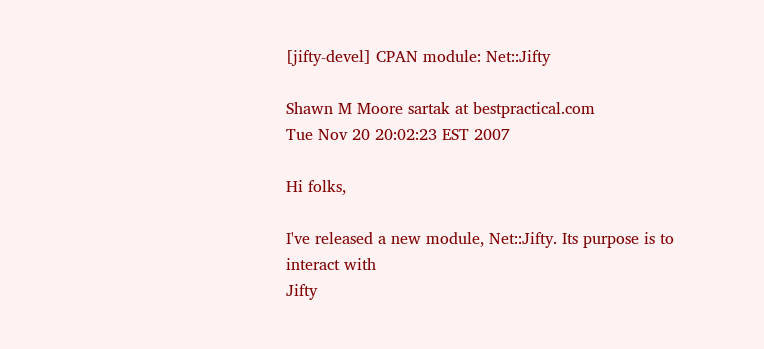[jifty-devel] CPAN module: Net::Jifty

Shawn M Moore sartak at bestpractical.com
Tue Nov 20 20:02:23 EST 2007

Hi folks,

I've released a new module, Net::Jifty. Its purpose is to interact with
Jifty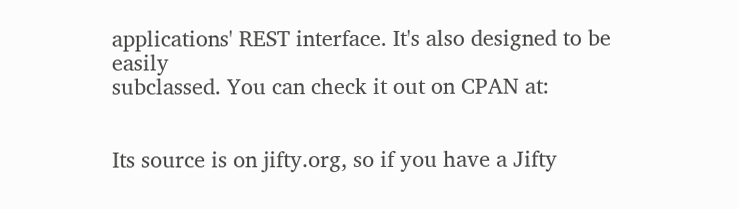applications' REST interface. It's also designed to be easily
subclassed. You can check it out on CPAN at:


Its source is on jifty.org, so if you have a Jifty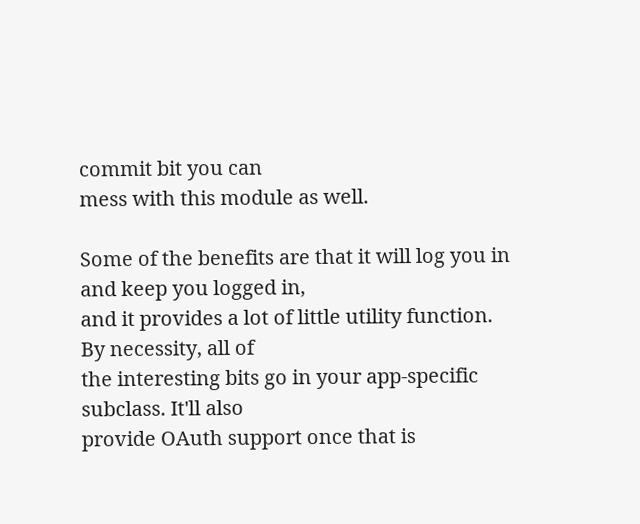commit bit you can
mess with this module as well.

Some of the benefits are that it will log you in and keep you logged in,
and it provides a lot of little utility function. By necessity, all of
the interesting bits go in your app-specific subclass. It'll also
provide OAuth support once that is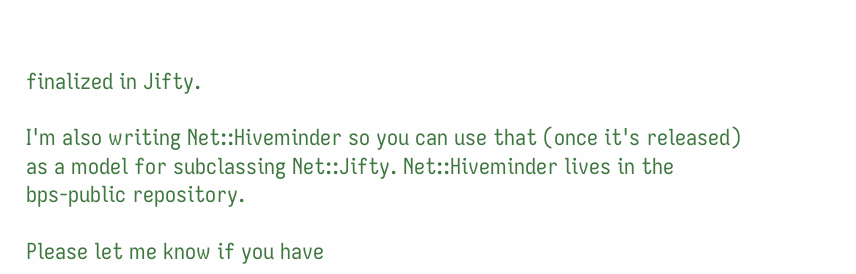finalized in Jifty.

I'm also writing Net::Hiveminder so you can use that (once it's released)
as a model for subclassing Net::Jifty. Net::Hiveminder lives in the
bps-public repository.

Please let me know if you have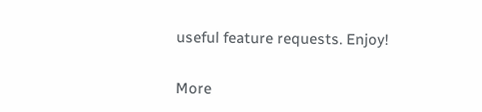useful feature requests. Enjoy!


More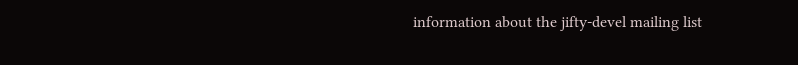information about the jifty-devel mailing list